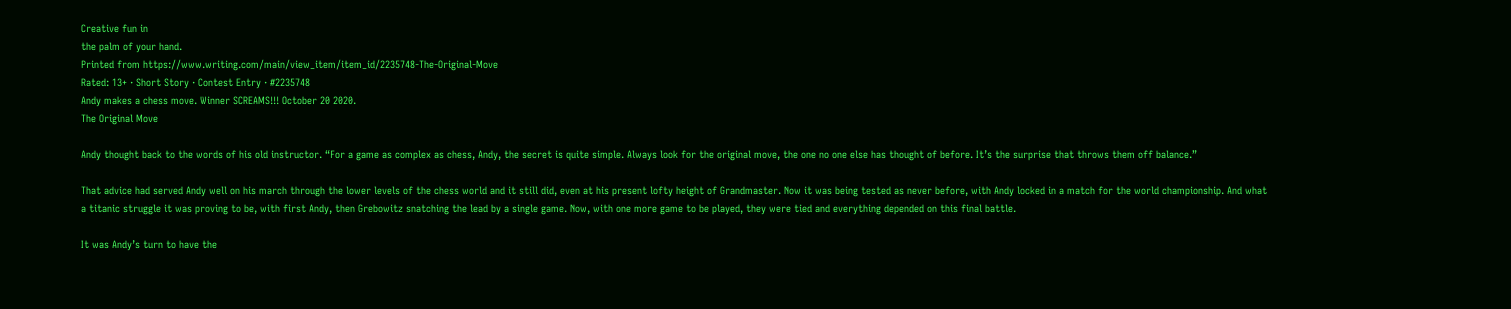Creative fun in
the palm of your hand.
Printed from https://www.writing.com/main/view_item/item_id/2235748-The-Original-Move
Rated: 13+ · Short Story · Contest Entry · #2235748
Andy makes a chess move. Winner SCREAMS!!! October 20 2020.
The Original Move

Andy thought back to the words of his old instructor. “For a game as complex as chess, Andy, the secret is quite simple. Always look for the original move, the one no one else has thought of before. It’s the surprise that throws them off balance.”

That advice had served Andy well on his march through the lower levels of the chess world and it still did, even at his present lofty height of Grandmaster. Now it was being tested as never before, with Andy locked in a match for the world championship. And what a titanic struggle it was proving to be, with first Andy, then Grebowitz snatching the lead by a single game. Now, with one more game to be played, they were tied and everything depended on this final battle.

It was Andy’s turn to have the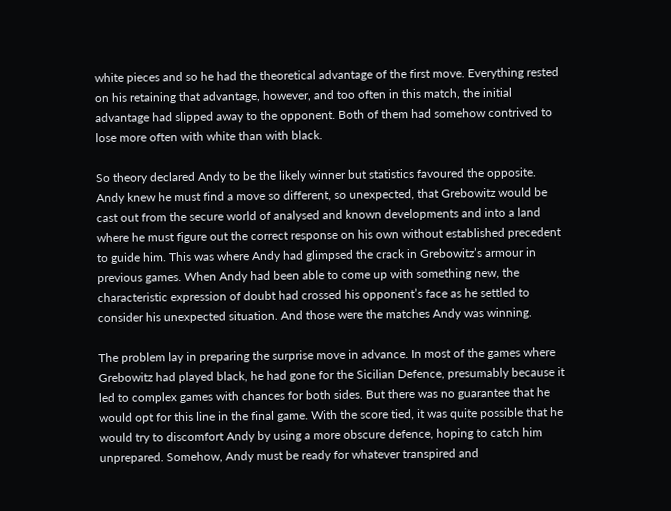white pieces and so he had the theoretical advantage of the first move. Everything rested on his retaining that advantage, however, and too often in this match, the initial advantage had slipped away to the opponent. Both of them had somehow contrived to lose more often with white than with black.

So theory declared Andy to be the likely winner but statistics favoured the opposite. Andy knew he must find a move so different, so unexpected, that Grebowitz would be cast out from the secure world of analysed and known developments and into a land where he must figure out the correct response on his own without established precedent to guide him. This was where Andy had glimpsed the crack in Grebowitz’s armour in previous games. When Andy had been able to come up with something new, the characteristic expression of doubt had crossed his opponent’s face as he settled to consider his unexpected situation. And those were the matches Andy was winning.

The problem lay in preparing the surprise move in advance. In most of the games where Grebowitz had played black, he had gone for the Sicilian Defence, presumably because it led to complex games with chances for both sides. But there was no guarantee that he would opt for this line in the final game. With the score tied, it was quite possible that he would try to discomfort Andy by using a more obscure defence, hoping to catch him unprepared. Somehow, Andy must be ready for whatever transpired and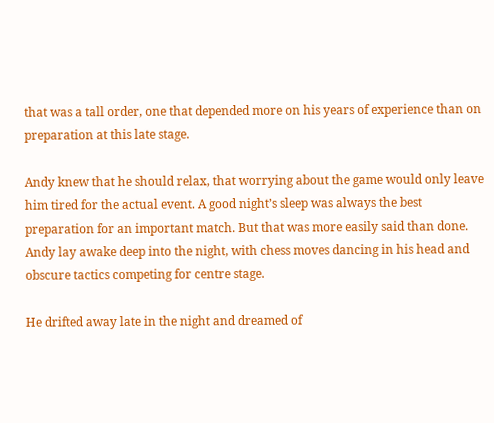that was a tall order, one that depended more on his years of experience than on preparation at this late stage.

Andy knew that he should relax, that worrying about the game would only leave him tired for the actual event. A good night’s sleep was always the best preparation for an important match. But that was more easily said than done. Andy lay awake deep into the night, with chess moves dancing in his head and obscure tactics competing for centre stage.

He drifted away late in the night and dreamed of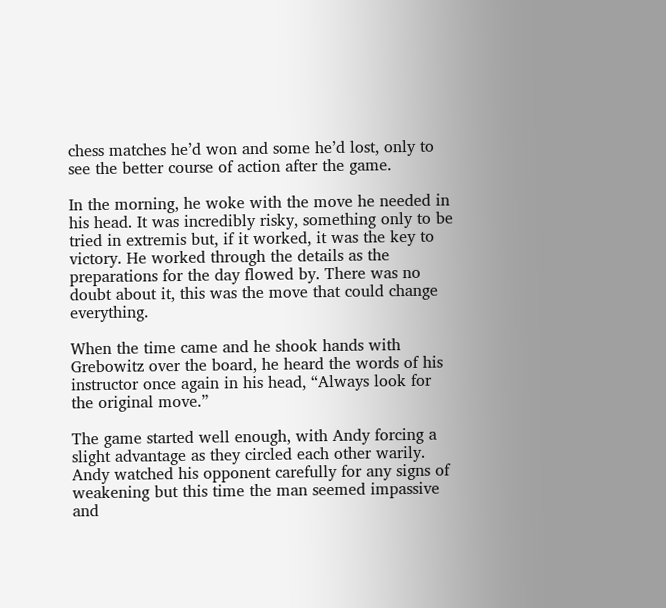chess matches he’d won and some he’d lost, only to see the better course of action after the game.

In the morning, he woke with the move he needed in his head. It was incredibly risky, something only to be tried in extremis but, if it worked, it was the key to victory. He worked through the details as the preparations for the day flowed by. There was no doubt about it, this was the move that could change everything.

When the time came and he shook hands with Grebowitz over the board, he heard the words of his instructor once again in his head, “Always look for the original move.”

The game started well enough, with Andy forcing a slight advantage as they circled each other warily. Andy watched his opponent carefully for any signs of weakening but this time the man seemed impassive and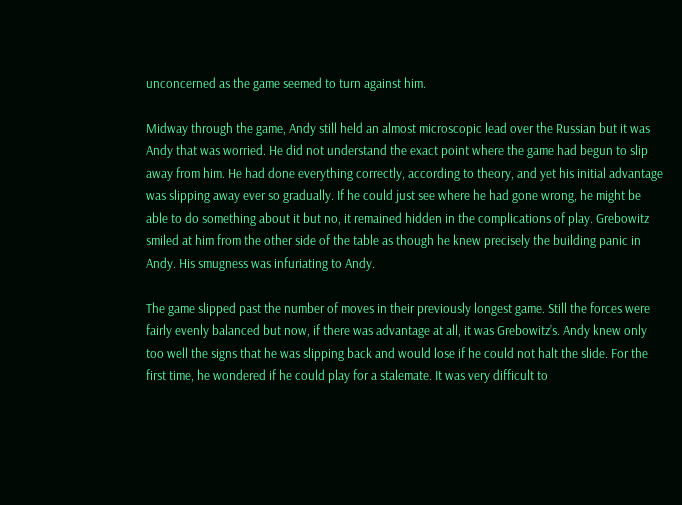unconcerned as the game seemed to turn against him.

Midway through the game, Andy still held an almost microscopic lead over the Russian but it was Andy that was worried. He did not understand the exact point where the game had begun to slip away from him. He had done everything correctly, according to theory, and yet his initial advantage was slipping away ever so gradually. If he could just see where he had gone wrong, he might be able to do something about it but no, it remained hidden in the complications of play. Grebowitz smiled at him from the other side of the table as though he knew precisely the building panic in Andy. His smugness was infuriating to Andy.

The game slipped past the number of moves in their previously longest game. Still the forces were fairly evenly balanced but now, if there was advantage at all, it was Grebowitz’s. Andy knew only too well the signs that he was slipping back and would lose if he could not halt the slide. For the first time, he wondered if he could play for a stalemate. It was very difficult to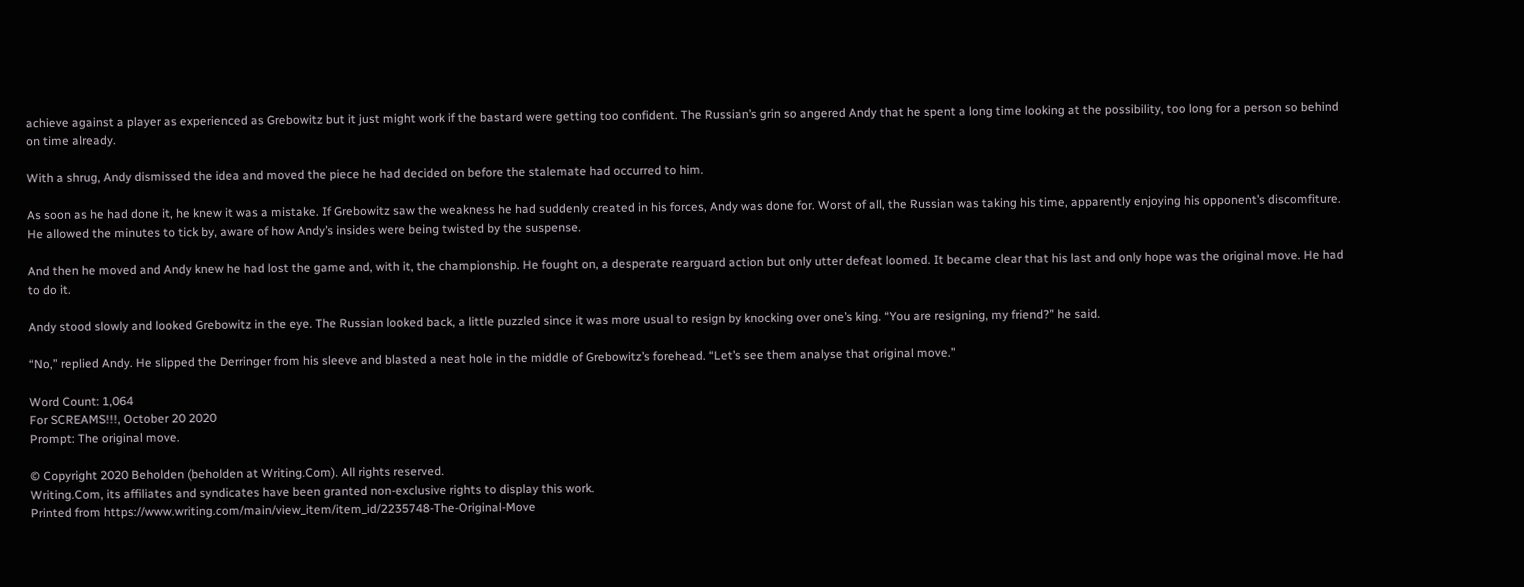achieve against a player as experienced as Grebowitz but it just might work if the bastard were getting too confident. The Russian’s grin so angered Andy that he spent a long time looking at the possibility, too long for a person so behind on time already.

With a shrug, Andy dismissed the idea and moved the piece he had decided on before the stalemate had occurred to him.

As soon as he had done it, he knew it was a mistake. If Grebowitz saw the weakness he had suddenly created in his forces, Andy was done for. Worst of all, the Russian was taking his time, apparently enjoying his opponent’s discomfiture. He allowed the minutes to tick by, aware of how Andy’s insides were being twisted by the suspense.

And then he moved and Andy knew he had lost the game and, with it, the championship. He fought on, a desperate rearguard action but only utter defeat loomed. It became clear that his last and only hope was the original move. He had to do it.

Andy stood slowly and looked Grebowitz in the eye. The Russian looked back, a little puzzled since it was more usual to resign by knocking over one’s king. “You are resigning, my friend?” he said.

“No,” replied Andy. He slipped the Derringer from his sleeve and blasted a neat hole in the middle of Grebowitz’s forehead. “Let’s see them analyse that original move.”

Word Count: 1,064
For SCREAMS!!!, October 20 2020
Prompt: The original move.

© Copyright 2020 Beholden (beholden at Writing.Com). All rights reserved.
Writing.Com, its affiliates and syndicates have been granted non-exclusive rights to display this work.
Printed from https://www.writing.com/main/view_item/item_id/2235748-The-Original-Move